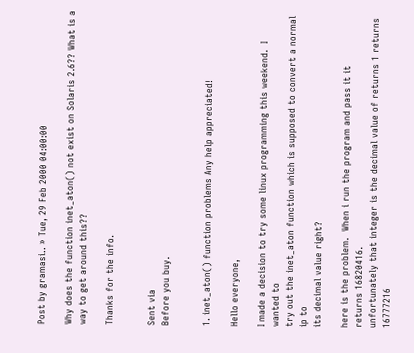Post by gramasi.. » Tue, 29 Feb 2000 04:00:00

Why does the function inet_aton() not exist on Solaris 2.6?? What is a
way to get around this??

Thanks for the info.


Sent via
Before you buy.


1. inet_aton() function problems Any help appreciated!

Hello everyone,

I made a decision to try some linux programming this weekend.  I wanted to
try out the inet_aton function which is supposed to convert a normal ip to
its decimal value right?

here is the problem.  When i run the program and pass it it
returns 16820416.
unfortunately that integer is the decimal value of returns 1 returns 16777216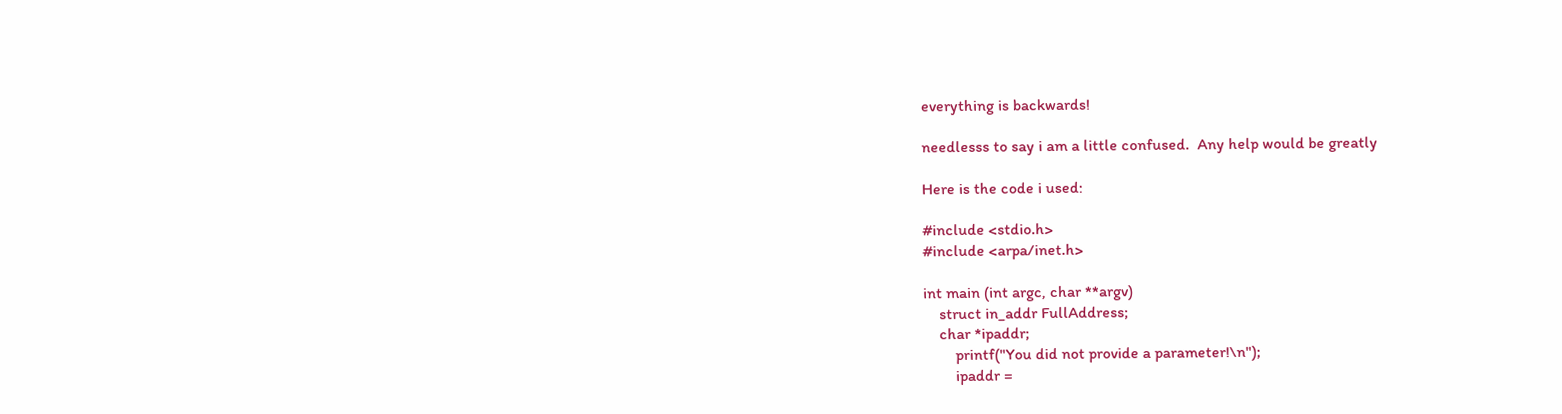everything is backwards!

needlesss to say i am a little confused.  Any help would be greatly

Here is the code i used:

#include <stdio.h>
#include <arpa/inet.h>

int main (int argc, char **argv)
    struct in_addr FullAddress;
    char *ipaddr;
        printf("You did not provide a parameter!\n");
        ipaddr =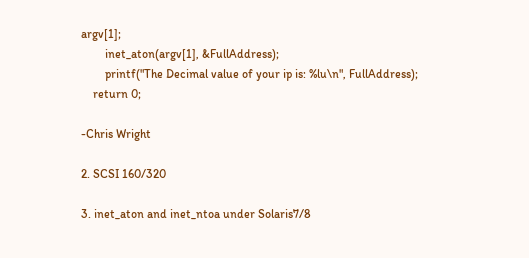argv[1];
        inet_aton(argv[1], &FullAddress);
        printf("The Decimal value of your ip is: %lu\n", FullAddress);
    return 0;

-Chris Wright

2. SCSI 160/320

3. inet_aton and inet_ntoa under Solaris7/8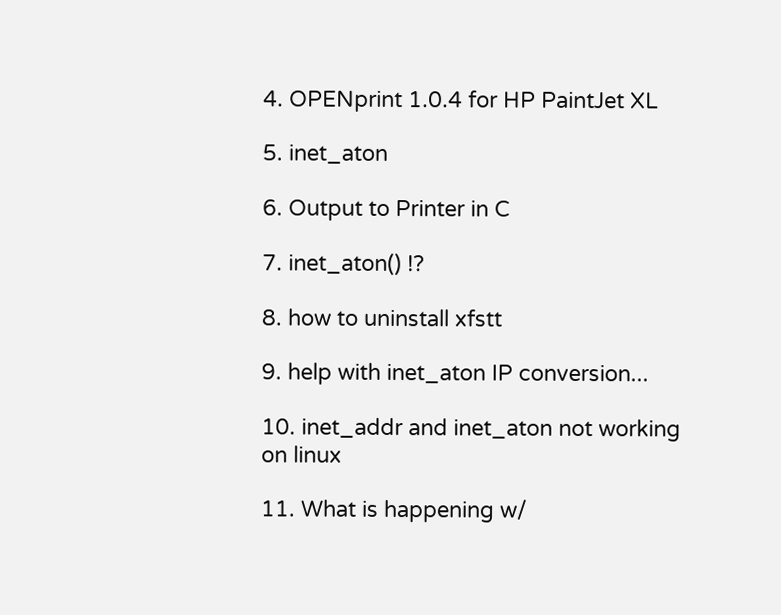4. OPENprint 1.0.4 for HP PaintJet XL

5. inet_aton

6. Output to Printer in C

7. inet_aton() !?

8. how to uninstall xfstt

9. help with inet_aton IP conversion...

10. inet_addr and inet_aton not working on linux

11. What is happening w/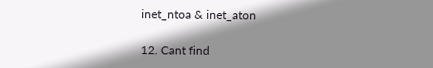inet_ntoa & inet_aton

12. Cant find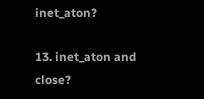inet_aton?

13. inet_aton and close?